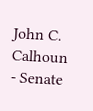John C. Calhoun - Senate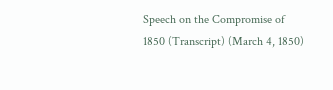Speech on the Compromise of 1850 (Transcript) (March 4, 1850)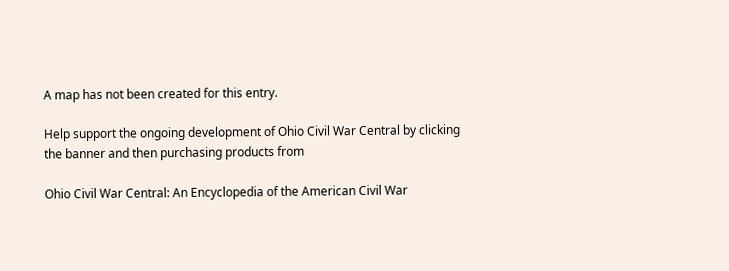A map has not been created for this entry.

Help support the ongoing development of Ohio Civil War Central by clicking the banner and then purchasing products from

Ohio Civil War Central: An Encyclopedia of the American Civil War